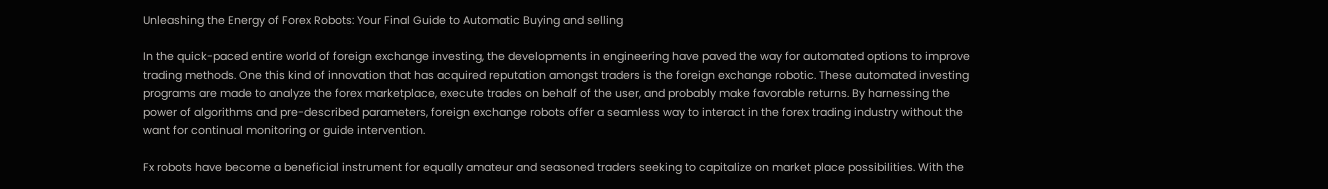Unleashing the Energy of Forex Robots: Your Final Guide to Automatic Buying and selling

In the quick-paced entire world of foreign exchange investing, the developments in engineering have paved the way for automated options to improve trading methods. One this kind of innovation that has acquired reputation amongst traders is the foreign exchange robotic. These automated investing programs are made to analyze the forex marketplace, execute trades on behalf of the user, and probably make favorable returns. By harnessing the power of algorithms and pre-described parameters, foreign exchange robots offer a seamless way to interact in the forex trading industry without the want for continual monitoring or guide intervention.

Fx robots have become a beneficial instrument for equally amateur and seasoned traders seeking to capitalize on market place possibilities. With the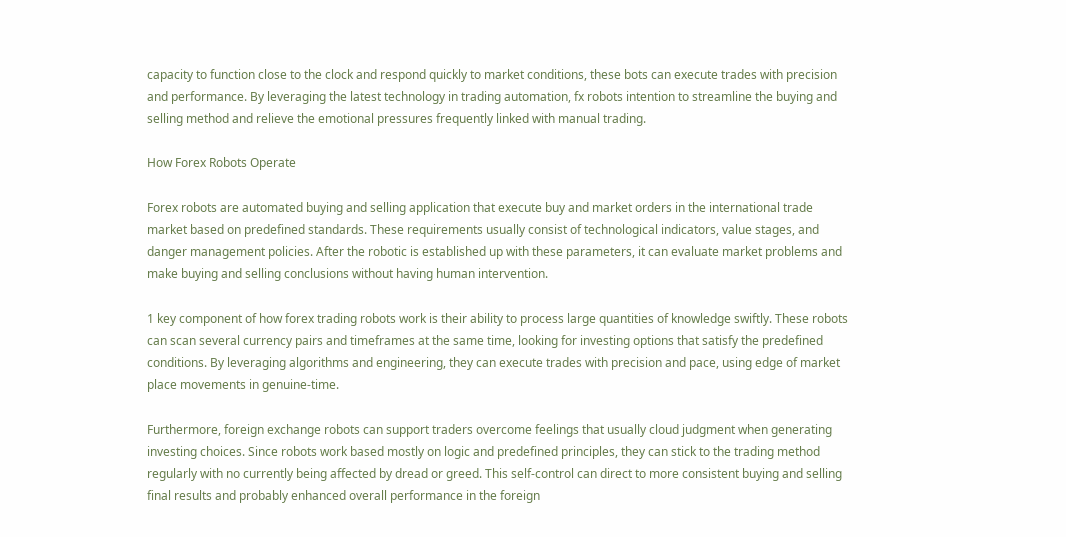capacity to function close to the clock and respond quickly to market conditions, these bots can execute trades with precision and performance. By leveraging the latest technology in trading automation, fx robots intention to streamline the buying and selling method and relieve the emotional pressures frequently linked with manual trading.

How Forex Robots Operate

Forex robots are automated buying and selling application that execute buy and market orders in the international trade market based on predefined standards. These requirements usually consist of technological indicators, value stages, and danger management policies. After the robotic is established up with these parameters, it can evaluate market problems and make buying and selling conclusions without having human intervention.

1 key component of how forex trading robots work is their ability to process large quantities of knowledge swiftly. These robots can scan several currency pairs and timeframes at the same time, looking for investing options that satisfy the predefined conditions. By leveraging algorithms and engineering, they can execute trades with precision and pace, using edge of market place movements in genuine-time.

Furthermore, foreign exchange robots can support traders overcome feelings that usually cloud judgment when generating investing choices. Since robots work based mostly on logic and predefined principles, they can stick to the trading method regularly with no currently being affected by dread or greed. This self-control can direct to more consistent buying and selling final results and probably enhanced overall performance in the foreign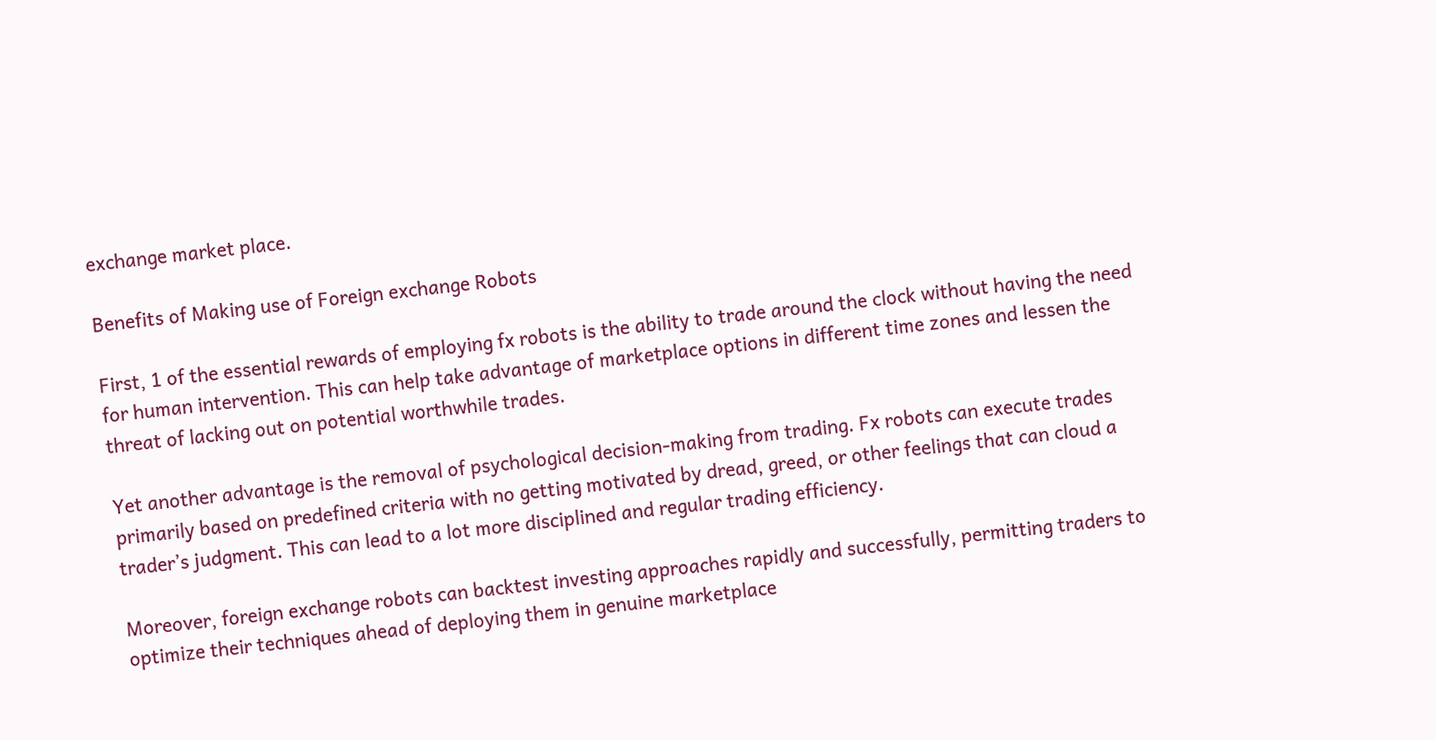exchange market place.

Benefits of Making use of Foreign exchange Robots

First, 1 of the essential rewards of employing fx robots is the ability to trade around the clock without having the need for human intervention. This can help take advantage of marketplace options in different time zones and lessen the threat of lacking out on potential worthwhile trades.

Yet another advantage is the removal of psychological decision-making from trading. Fx robots can execute trades primarily based on predefined criteria with no getting motivated by dread, greed, or other feelings that can cloud a trader’s judgment. This can lead to a lot more disciplined and regular trading efficiency.

Moreover, foreign exchange robots can backtest investing approaches rapidly and successfully, permitting traders to optimize their techniques ahead of deploying them in genuine marketplace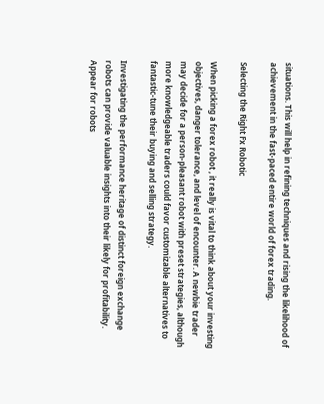situations. This will help in refining techniques and rising the likelihood of achievement in the fast-paced entire world of forex trading.

Selecting the Right Fx Robotic

When picking a forex robot , it really is vital to think about your investing objectives, danger tolerance, and level of encounter. A newbie trader may decide for a person-pleasant robot with preset strategies, although more knowledgeable traders could favor customizable alternatives to fantastic-tune their buying and selling strategy.

Investigating the performance heritage of distinct foreign exchange robots can provide valuable insights into their likely for profitability. Appear for robots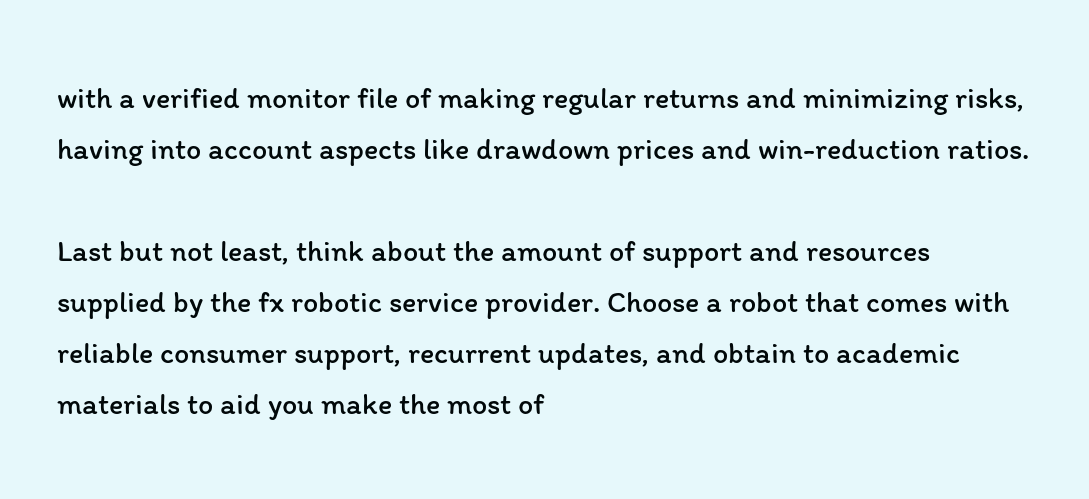with a verified monitor file of making regular returns and minimizing risks, having into account aspects like drawdown prices and win-reduction ratios.

Last but not least, think about the amount of support and resources supplied by the fx robotic service provider. Choose a robot that comes with reliable consumer support, recurrent updates, and obtain to academic materials to aid you make the most of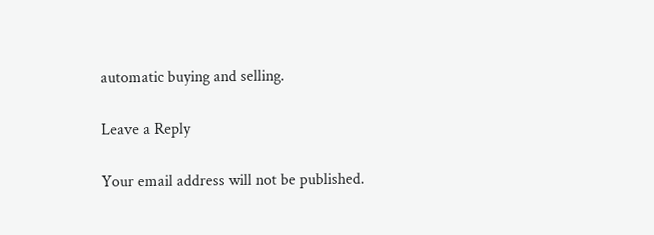automatic buying and selling.

Leave a Reply

Your email address will not be published.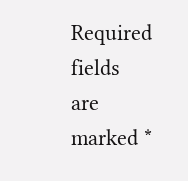Required fields are marked *